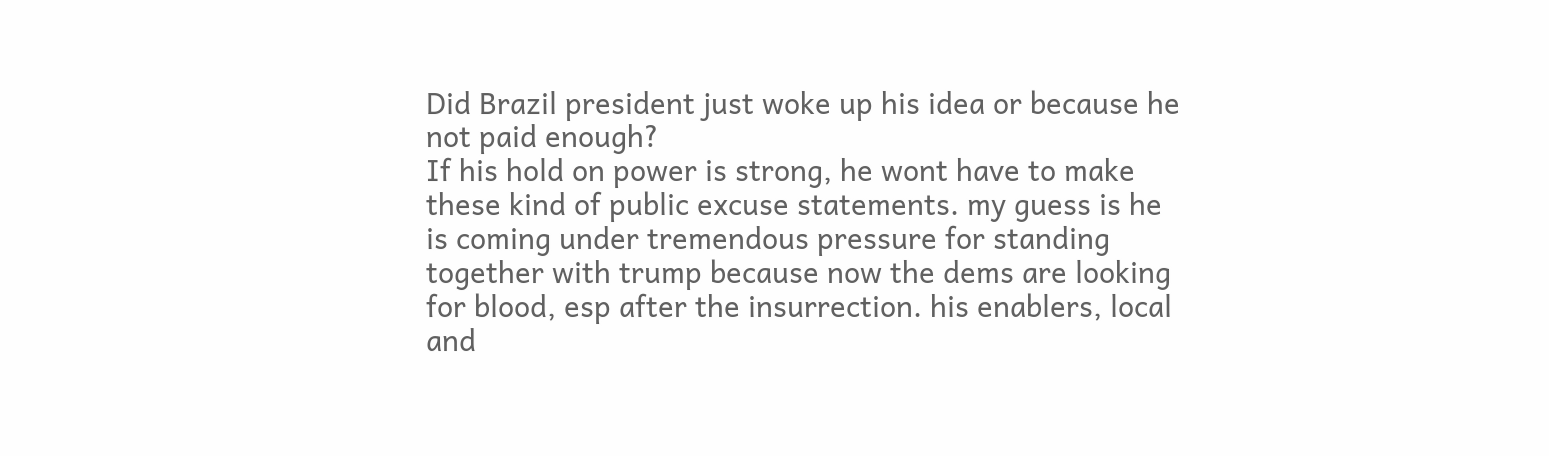Did Brazil president just woke up his idea or because he not paid enough?
If his hold on power is strong, he wont have to make these kind of public excuse statements. my guess is he is coming under tremendous pressure for standing together with trump because now the dems are looking for blood, esp after the insurrection. his enablers, local and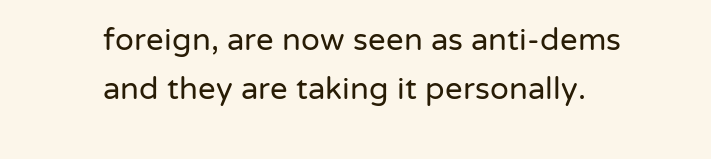foreign, are now seen as anti-dems and they are taking it personally.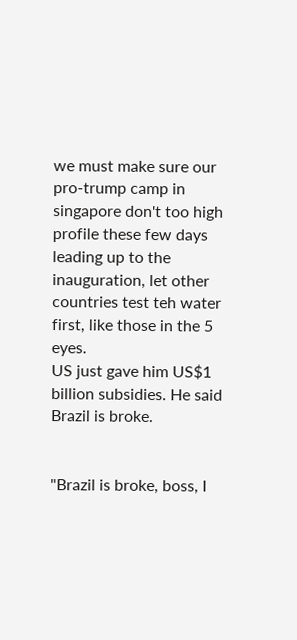we must make sure our pro-trump camp in singapore don't too high profile these few days leading up to the inauguration, let other countries test teh water first, like those in the 5 eyes.
US just gave him US$1 billion subsidies. He said Brazil is broke.


"Brazil is broke, boss, I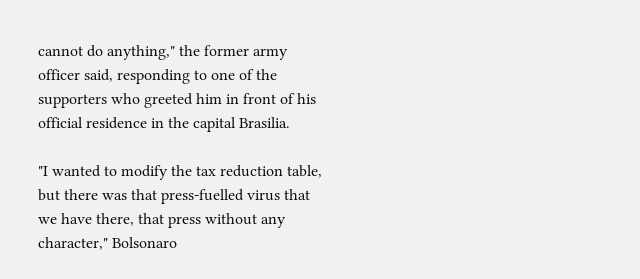cannot do anything," the former army officer said, responding to one of the supporters who greeted him in front of his official residence in the capital Brasilia.

"I wanted to modify the tax reduction table, but there was that press-fuelled virus that we have there, that press without any character," Bolsonaro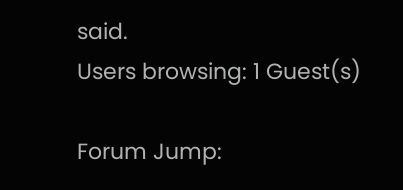said.
Users browsing: 1 Guest(s)

Forum Jump: